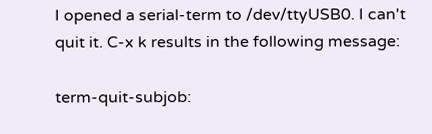I opened a serial-term to /dev/ttyUSB0. I can't quit it. C-x k results in the following message:

term-quit-subjob: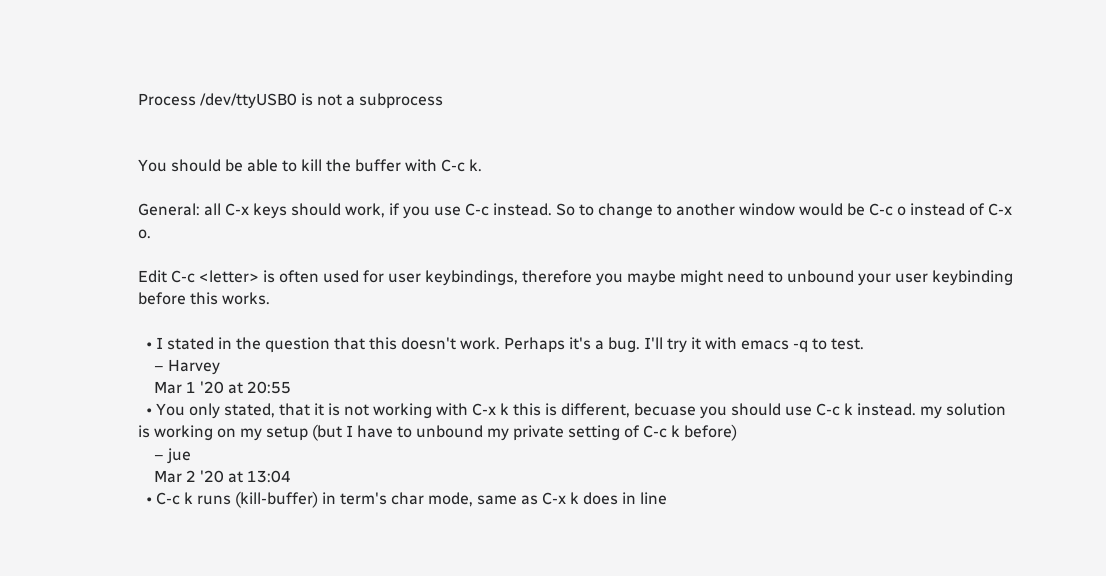Process /dev/ttyUSB0 is not a subprocess


You should be able to kill the buffer with C-c k.

General: all C-x keys should work, if you use C-c instead. So to change to another window would be C-c o instead of C-x o.

Edit C-c <letter> is often used for user keybindings, therefore you maybe might need to unbound your user keybinding before this works.

  • I stated in the question that this doesn't work. Perhaps it's a bug. I'll try it with emacs -q to test.
    – Harvey
    Mar 1 '20 at 20:55
  • You only stated, that it is not working with C-x k this is different, becuase you should use C-c k instead. my solution is working on my setup (but I have to unbound my private setting of C-c k before)
    – jue
    Mar 2 '20 at 13:04
  • C-c k runs (kill-buffer) in term's char mode, same as C-x k does in line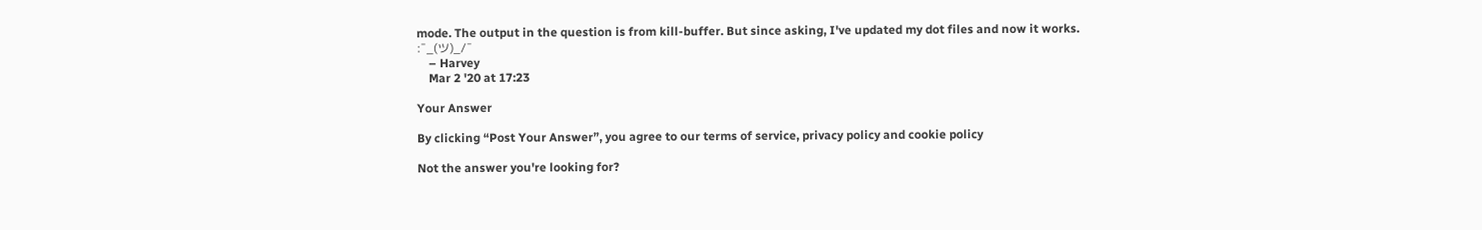mode. The output in the question is from kill-buffer. But since asking, I've updated my dot files and now it works. :¯_(ツ)_/¯
    – Harvey
    Mar 2 '20 at 17:23

Your Answer

By clicking “Post Your Answer”, you agree to our terms of service, privacy policy and cookie policy

Not the answer you're looking for?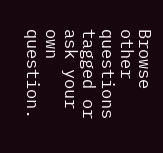Browse other questions tagged or ask your own question.